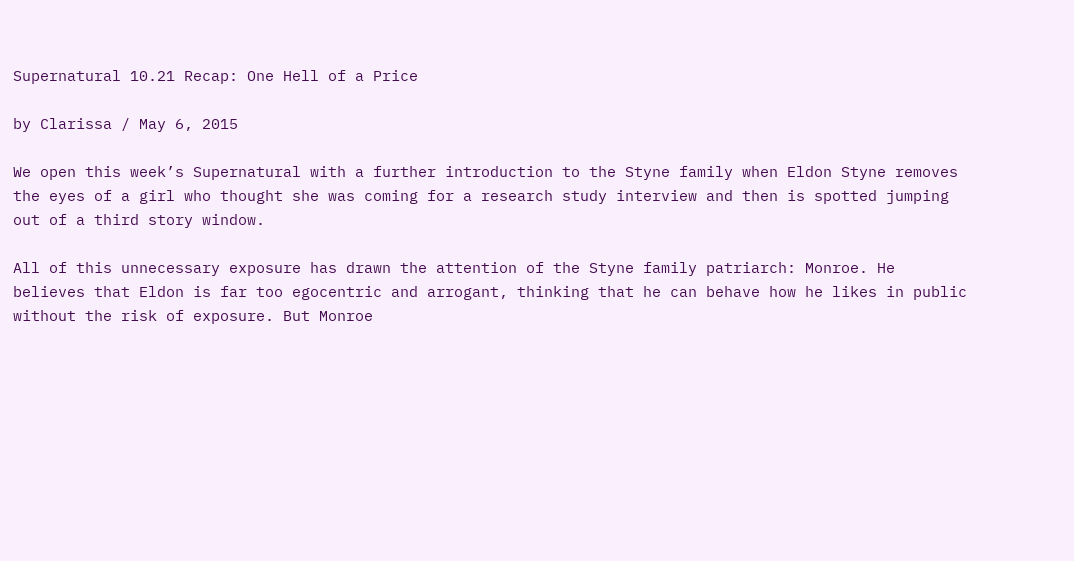Supernatural 10.21 Recap: One Hell of a Price

by Clarissa / May 6, 2015

We open this week’s Supernatural with a further introduction to the Styne family when Eldon Styne removes the eyes of a girl who thought she was coming for a research study interview and then is spotted jumping out of a third story window.

All of this unnecessary exposure has drawn the attention of the Styne family patriarch: Monroe. He believes that Eldon is far too egocentric and arrogant, thinking that he can behave how he likes in public without the risk of exposure. But Monroe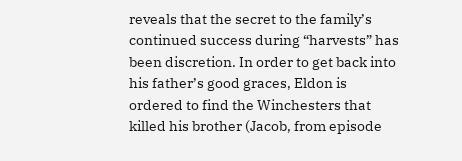reveals that the secret to the family’s continued success during “harvests” has been discretion. In order to get back into his father’s good graces, Eldon is ordered to find the Winchesters that killed his brother (Jacob, from episode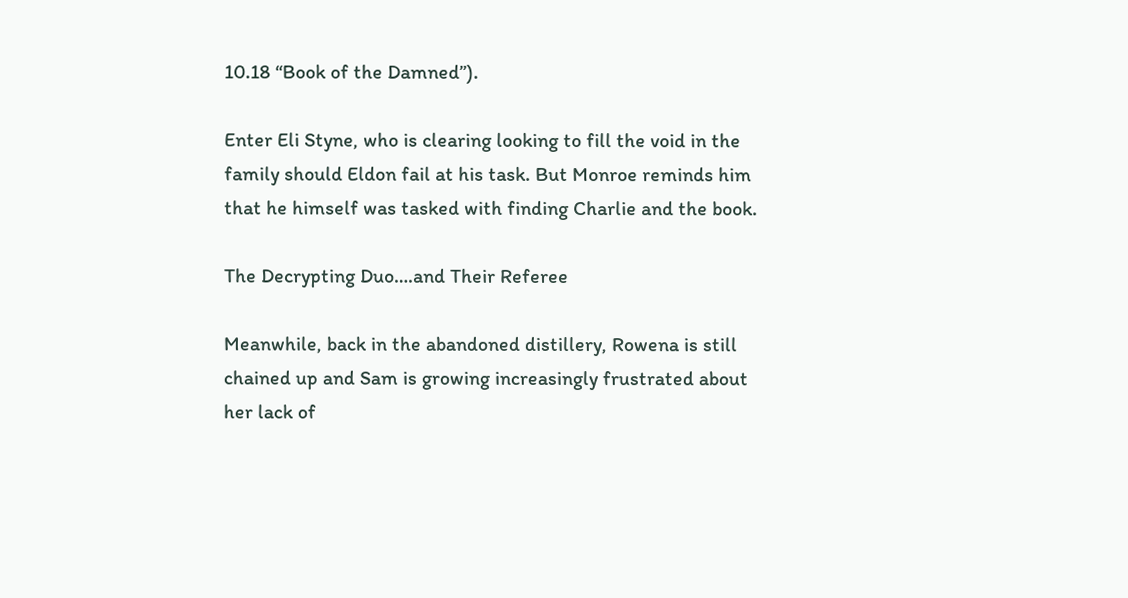10.18 “Book of the Damned”).

Enter Eli Styne, who is clearing looking to fill the void in the family should Eldon fail at his task. But Monroe reminds him that he himself was tasked with finding Charlie and the book.

The Decrypting Duo….and Their Referee

Meanwhile, back in the abandoned distillery, Rowena is still chained up and Sam is growing increasingly frustrated about her lack of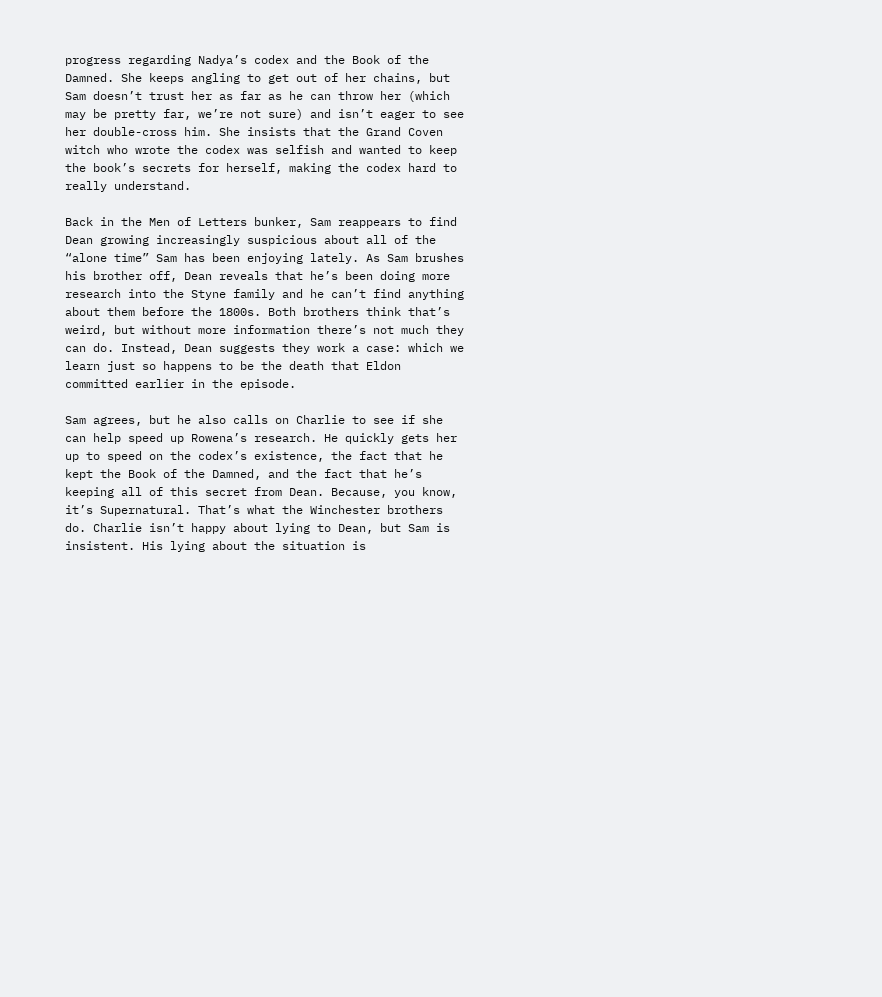progress regarding Nadya’s codex and the Book of the Damned. She keeps angling to get out of her chains, but Sam doesn’t trust her as far as he can throw her (which may be pretty far, we’re not sure) and isn’t eager to see her double-cross him. She insists that the Grand Coven witch who wrote the codex was selfish and wanted to keep the book’s secrets for herself, making the codex hard to really understand.

Back in the Men of Letters bunker, Sam reappears to find Dean growing increasingly suspicious about all of the “alone time” Sam has been enjoying lately. As Sam brushes his brother off, Dean reveals that he’s been doing more research into the Styne family and he can’t find anything about them before the 1800s. Both brothers think that’s weird, but without more information there’s not much they can do. Instead, Dean suggests they work a case: which we learn just so happens to be the death that Eldon committed earlier in the episode.

Sam agrees, but he also calls on Charlie to see if she can help speed up Rowena’s research. He quickly gets her up to speed on the codex’s existence, the fact that he kept the Book of the Damned, and the fact that he’s keeping all of this secret from Dean. Because, you know, it’s Supernatural. That’s what the Winchester brothers do. Charlie isn’t happy about lying to Dean, but Sam is insistent. His lying about the situation is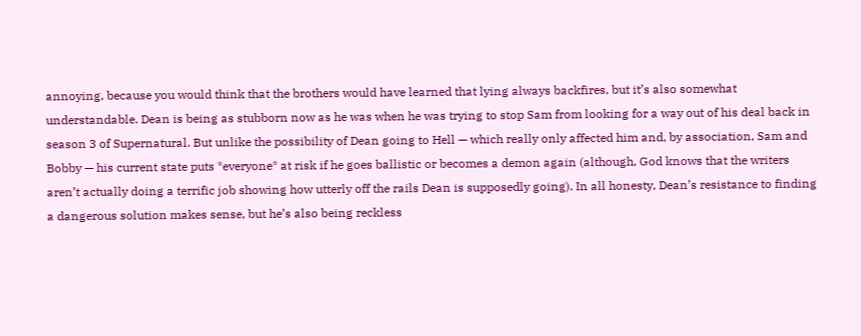annoying, because you would think that the brothers would have learned that lying always backfires, but it’s also somewhat understandable. Dean is being as stubborn now as he was when he was trying to stop Sam from looking for a way out of his deal back in season 3 of Supernatural. But unlike the possibility of Dean going to Hell — which really only affected him and, by association, Sam and Bobby — his current state puts *everyone* at risk if he goes ballistic or becomes a demon again (although, God knows that the writers aren’t actually doing a terrific job showing how utterly off the rails Dean is supposedly going). In all honesty, Dean’s resistance to finding a dangerous solution makes sense, but he’s also being reckless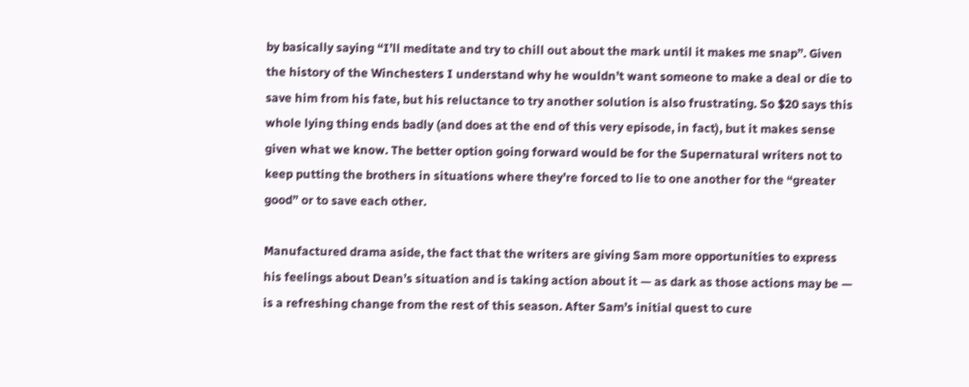by basically saying “I’ll meditate and try to chill out about the mark until it makes me snap”. Given the history of the Winchesters I understand why he wouldn’t want someone to make a deal or die to save him from his fate, but his reluctance to try another solution is also frustrating. So $20 says this whole lying thing ends badly (and does at the end of this very episode, in fact), but it makes sense given what we know. The better option going forward would be for the Supernatural writers not to keep putting the brothers in situations where they’re forced to lie to one another for the “greater good” or to save each other.

Manufactured drama aside, the fact that the writers are giving Sam more opportunities to express his feelings about Dean’s situation and is taking action about it — as dark as those actions may be — is a refreshing change from the rest of this season. After Sam’s initial quest to cure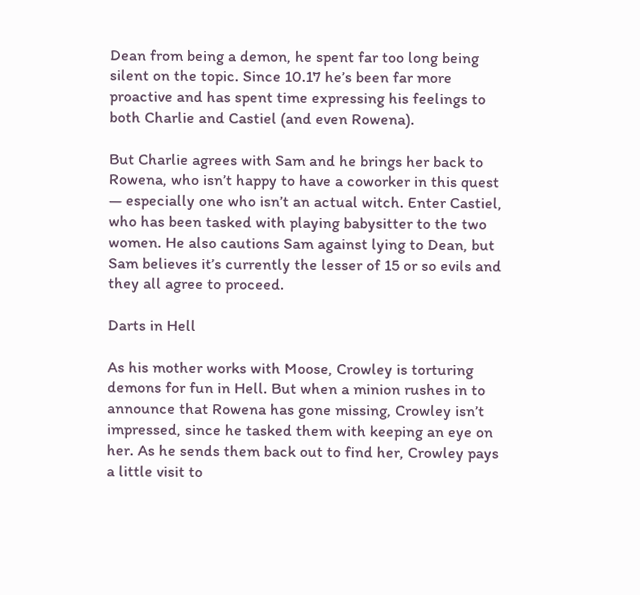Dean from being a demon, he spent far too long being silent on the topic. Since 10.17 he’s been far more proactive and has spent time expressing his feelings to both Charlie and Castiel (and even Rowena).

But Charlie agrees with Sam and he brings her back to Rowena, who isn’t happy to have a coworker in this quest — especially one who isn’t an actual witch. Enter Castiel, who has been tasked with playing babysitter to the two women. He also cautions Sam against lying to Dean, but Sam believes it’s currently the lesser of 15 or so evils and they all agree to proceed.

Darts in Hell

As his mother works with Moose, Crowley is torturing demons for fun in Hell. But when a minion rushes in to announce that Rowena has gone missing, Crowley isn’t impressed, since he tasked them with keeping an eye on her. As he sends them back out to find her, Crowley pays a little visit to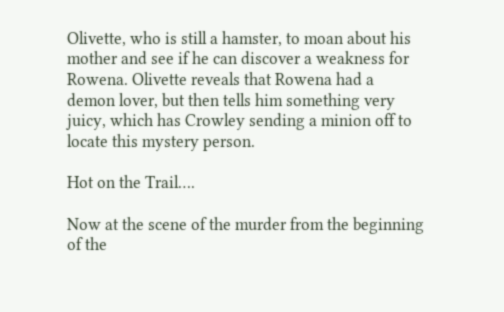Olivette, who is still a hamster, to moan about his mother and see if he can discover a weakness for Rowena. Olivette reveals that Rowena had a demon lover, but then tells him something very juicy, which has Crowley sending a minion off to locate this mystery person.

Hot on the Trail….

Now at the scene of the murder from the beginning of the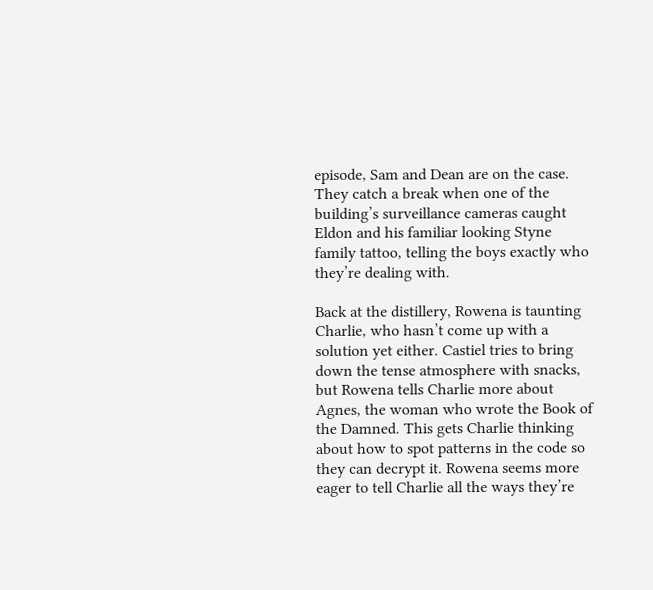episode, Sam and Dean are on the case. They catch a break when one of the building’s surveillance cameras caught Eldon and his familiar looking Styne family tattoo, telling the boys exactly who they’re dealing with.

Back at the distillery, Rowena is taunting Charlie, who hasn’t come up with a solution yet either. Castiel tries to bring down the tense atmosphere with snacks, but Rowena tells Charlie more about Agnes, the woman who wrote the Book of the Damned. This gets Charlie thinking about how to spot patterns in the code so they can decrypt it. Rowena seems more eager to tell Charlie all the ways they’re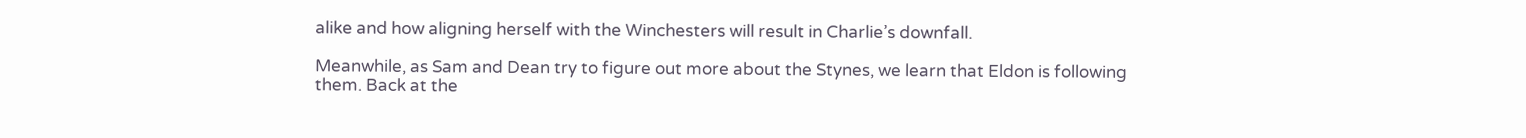alike and how aligning herself with the Winchesters will result in Charlie’s downfall.

Meanwhile, as Sam and Dean try to figure out more about the Stynes, we learn that Eldon is following them. Back at the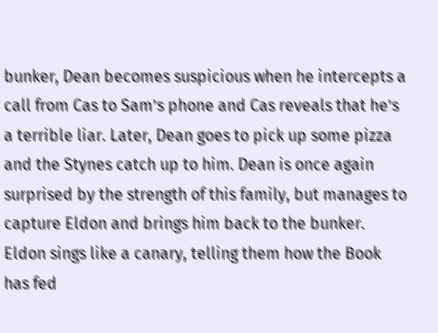bunker, Dean becomes suspicious when he intercepts a call from Cas to Sam’s phone and Cas reveals that he’s a terrible liar. Later, Dean goes to pick up some pizza and the Stynes catch up to him. Dean is once again surprised by the strength of this family, but manages to capture Eldon and brings him back to the bunker. Eldon sings like a canary, telling them how the Book has fed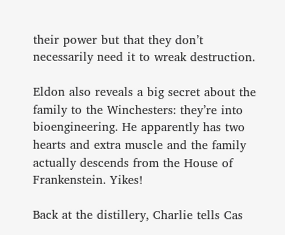their power but that they don’t necessarily need it to wreak destruction.

Eldon also reveals a big secret about the family to the Winchesters: they’re into bioengineering. He apparently has two hearts and extra muscle and the family actually descends from the House of Frankenstein. Yikes!

Back at the distillery, Charlie tells Cas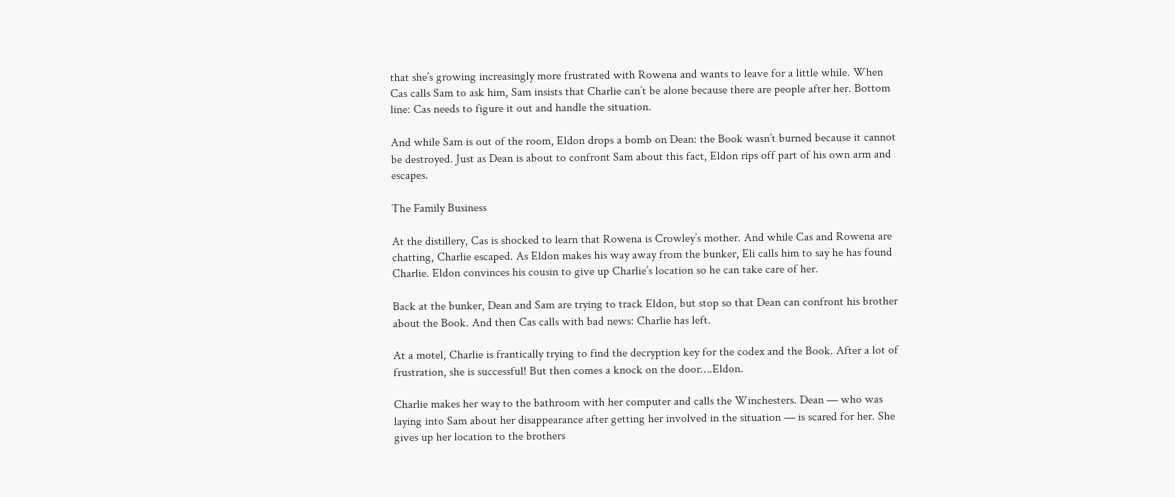that she’s growing increasingly more frustrated with Rowena and wants to leave for a little while. When Cas calls Sam to ask him, Sam insists that Charlie can’t be alone because there are people after her. Bottom line: Cas needs to figure it out and handle the situation.

And while Sam is out of the room, Eldon drops a bomb on Dean: the Book wasn’t burned because it cannot be destroyed. Just as Dean is about to confront Sam about this fact, Eldon rips off part of his own arm and escapes.

The Family Business

At the distillery, Cas is shocked to learn that Rowena is Crowley’s mother. And while Cas and Rowena are chatting, Charlie escaped. As Eldon makes his way away from the bunker, Eli calls him to say he has found Charlie. Eldon convinces his cousin to give up Charlie’s location so he can take care of her.

Back at the bunker, Dean and Sam are trying to track Eldon, but stop so that Dean can confront his brother about the Book. And then Cas calls with bad news: Charlie has left.

At a motel, Charlie is frantically trying to find the decryption key for the codex and the Book. After a lot of frustration, she is successful! But then comes a knock on the door….Eldon.

Charlie makes her way to the bathroom with her computer and calls the Winchesters. Dean — who was laying into Sam about her disappearance after getting her involved in the situation — is scared for her. She gives up her location to the brothers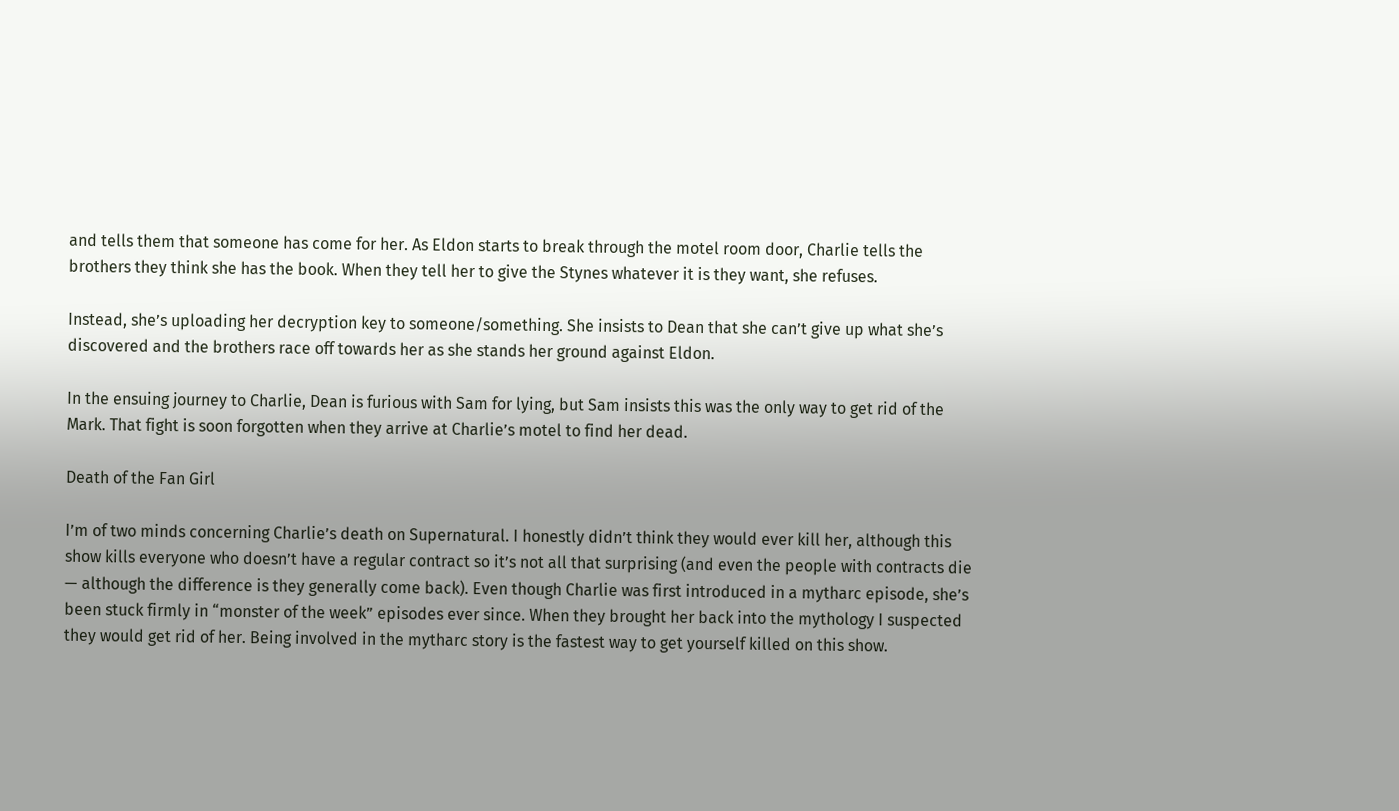and tells them that someone has come for her. As Eldon starts to break through the motel room door, Charlie tells the brothers they think she has the book. When they tell her to give the Stynes whatever it is they want, she refuses.

Instead, she’s uploading her decryption key to someone/something. She insists to Dean that she can’t give up what she’s discovered and the brothers race off towards her as she stands her ground against Eldon.

In the ensuing journey to Charlie, Dean is furious with Sam for lying, but Sam insists this was the only way to get rid of the Mark. That fight is soon forgotten when they arrive at Charlie’s motel to find her dead.

Death of the Fan Girl

I’m of two minds concerning Charlie’s death on Supernatural. I honestly didn’t think they would ever kill her, although this show kills everyone who doesn’t have a regular contract so it’s not all that surprising (and even the people with contracts die — although the difference is they generally come back). Even though Charlie was first introduced in a mytharc episode, she’s been stuck firmly in “monster of the week” episodes ever since. When they brought her back into the mythology I suspected they would get rid of her. Being involved in the mytharc story is the fastest way to get yourself killed on this show.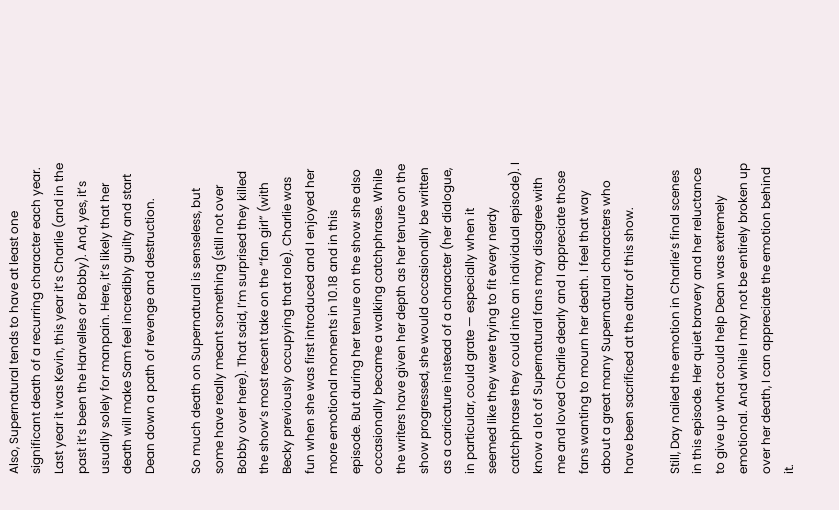Also, Supernatural tends to have at least one significant death of a recurring character each year. Last year it was Kevin, this year it’s Charlie (and in the past it’s been the Harvelles or Bobby). And, yes, it’s usually solely for manpain. Here, it’s likely that her death will make Sam feel incredibly guilty and start Dean down a path of revenge and destruction.

So much death on Supernatural is senseless, but some have really meant something (still not over Bobby over here). That said, I’m surprised they killed the show’s most recent take on the “fan girl” (with Becky previously occupying that role). Charlie was fun when she was first introduced and I enjoyed her more emotional moments in 10.18 and in this episode. But during her tenure on the show she also occasionally became a walking catchphrase. While the writers have given her depth as her tenure on the show progressed, she would occasionally be written as a caricature instead of a character (her dialogue, in particular, could grate — especially when it seemed like they were trying to fit every nerdy catchphrase they could into an individual episode). I know a lot of Supernatural fans may disagree with me and loved Charlie dearly and I appreciate those fans wanting to mourn her death. I feel that way about a great many Supernatural characters who have been sacrificed at the altar of this show.

Still, Day nailed the emotion in Charlie’s final scenes in this episode. Her quiet bravery and her reluctance to give up what could help Dean was extremely emotional. And while I may not be entirely broken up over her death, I can appreciate the emotion behind it.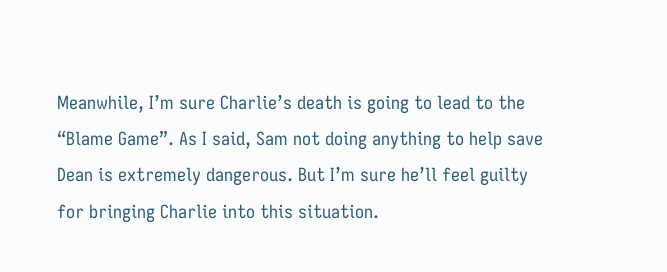Meanwhile, I’m sure Charlie’s death is going to lead to the “Blame Game”. As I said, Sam not doing anything to help save Dean is extremely dangerous. But I’m sure he’ll feel guilty for bringing Charlie into this situation.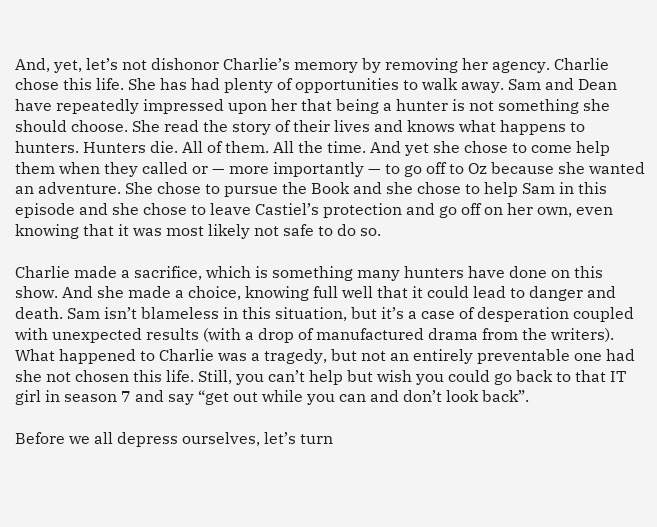And, yet, let’s not dishonor Charlie’s memory by removing her agency. Charlie chose this life. She has had plenty of opportunities to walk away. Sam and Dean have repeatedly impressed upon her that being a hunter is not something she should choose. She read the story of their lives and knows what happens to hunters. Hunters die. All of them. All the time. And yet she chose to come help them when they called or — more importantly — to go off to Oz because she wanted an adventure. She chose to pursue the Book and she chose to help Sam in this episode and she chose to leave Castiel’s protection and go off on her own, even knowing that it was most likely not safe to do so.

Charlie made a sacrifice, which is something many hunters have done on this show. And she made a choice, knowing full well that it could lead to danger and death. Sam isn’t blameless in this situation, but it’s a case of desperation coupled with unexpected results (with a drop of manufactured drama from the writers). What happened to Charlie was a tragedy, but not an entirely preventable one had she not chosen this life. Still, you can’t help but wish you could go back to that IT girl in season 7 and say “get out while you can and don’t look back”.

Before we all depress ourselves, let’s turn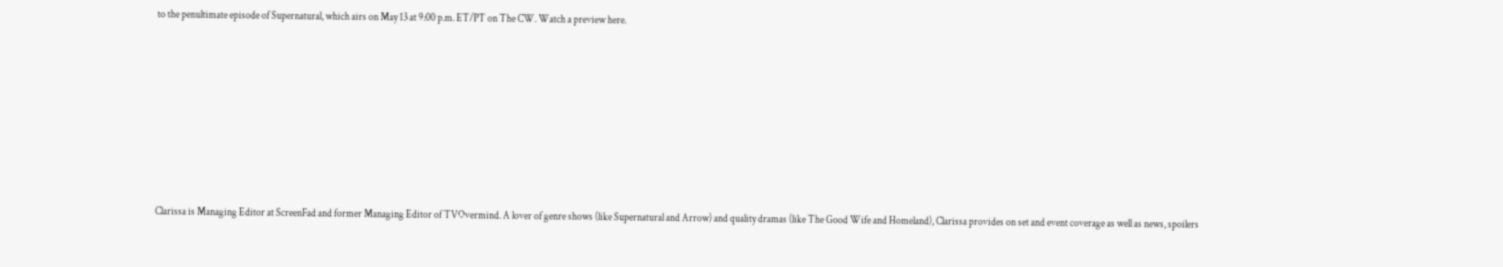to the penultimate episode of Supernatural, which airs on May 13 at 9:00 p.m. ET/PT on The CW. Watch a preview here.








Clarissa is Managing Editor at ScreenFad and former Managing Editor of TVOvermind. A lover of genre shows (like Supernatural and Arrow) and quality dramas (like The Good Wife and Homeland), Clarissa provides on set and event coverage as well as news, spoilers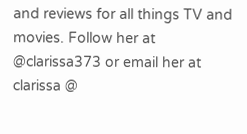and reviews for all things TV and movies. Follow her at @clarissa373 or email her at clarissa @